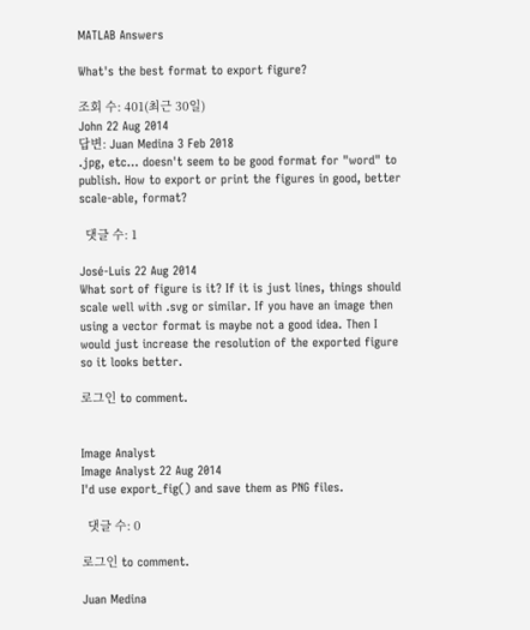MATLAB Answers

What's the best format to export figure?

조회 수: 401(최근 30일)
John 22 Aug 2014
답변: Juan Medina 3 Feb 2018
.jpg, etc... doesn't seem to be good format for "word" to publish. How to export or print the figures in good, better scale-able, format?

  댓글 수: 1

José-Luis 22 Aug 2014
What sort of figure is it? If it is just lines, things should scale well with .svg or similar. If you have an image then using a vector format is maybe not a good idea. Then I would just increase the resolution of the exported figure so it looks better.

로그인 to comment.


Image Analyst
Image Analyst 22 Aug 2014
I'd use export_fig() and save them as PNG files.

  댓글 수: 0

로그인 to comment.

Juan Medina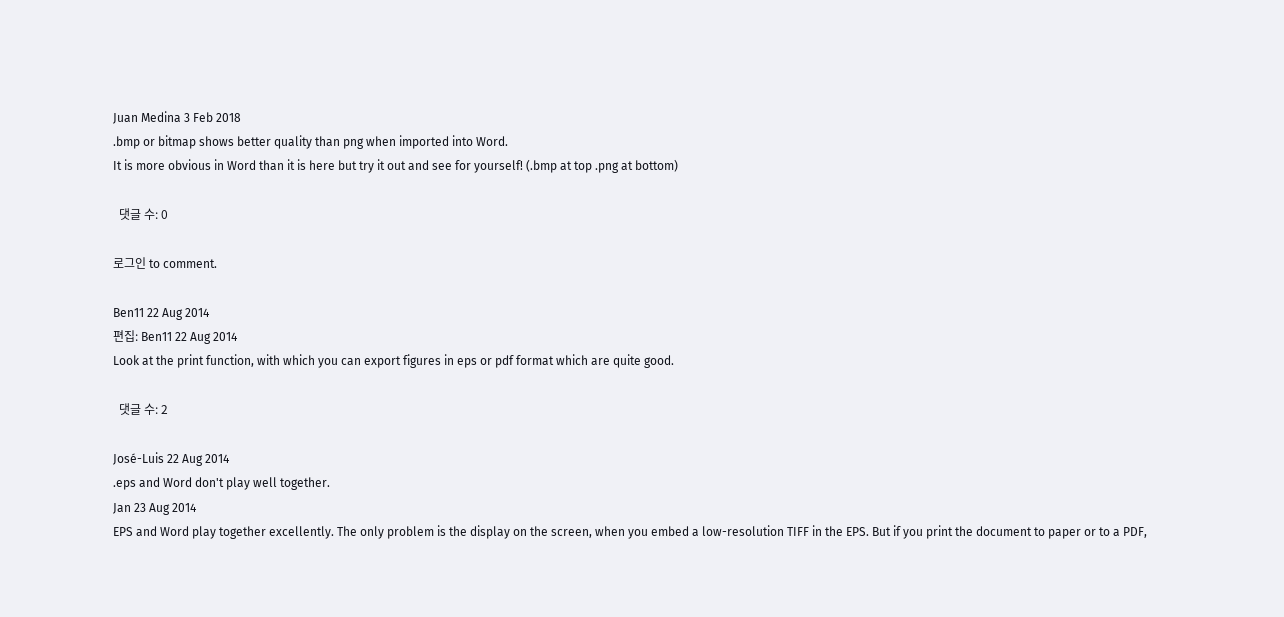Juan Medina 3 Feb 2018
.bmp or bitmap shows better quality than png when imported into Word.
It is more obvious in Word than it is here but try it out and see for yourself! (.bmp at top .png at bottom)

  댓글 수: 0

로그인 to comment.

Ben11 22 Aug 2014
편집: Ben11 22 Aug 2014
Look at the print function, with which you can export figures in eps or pdf format which are quite good.

  댓글 수: 2

José-Luis 22 Aug 2014
.eps and Word don't play well together.
Jan 23 Aug 2014
EPS and Word play together excellently. The only problem is the display on the screen, when you embed a low-resolution TIFF in the EPS. But if you print the document to paper or to a PDF,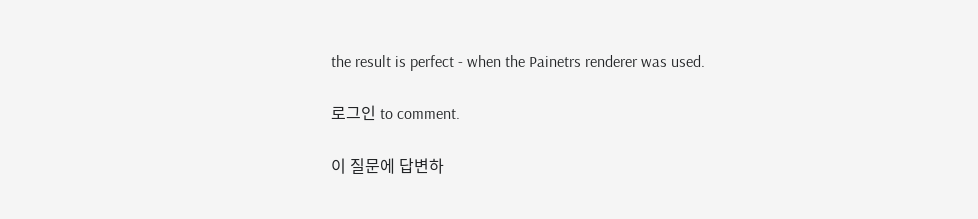the result is perfect - when the Painetrs renderer was used.

로그인 to comment.

이 질문에 답변하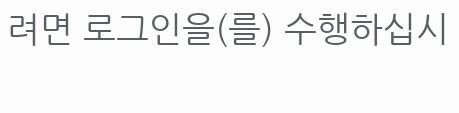려면 로그인을(를) 수행하십시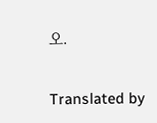오.


Translated by